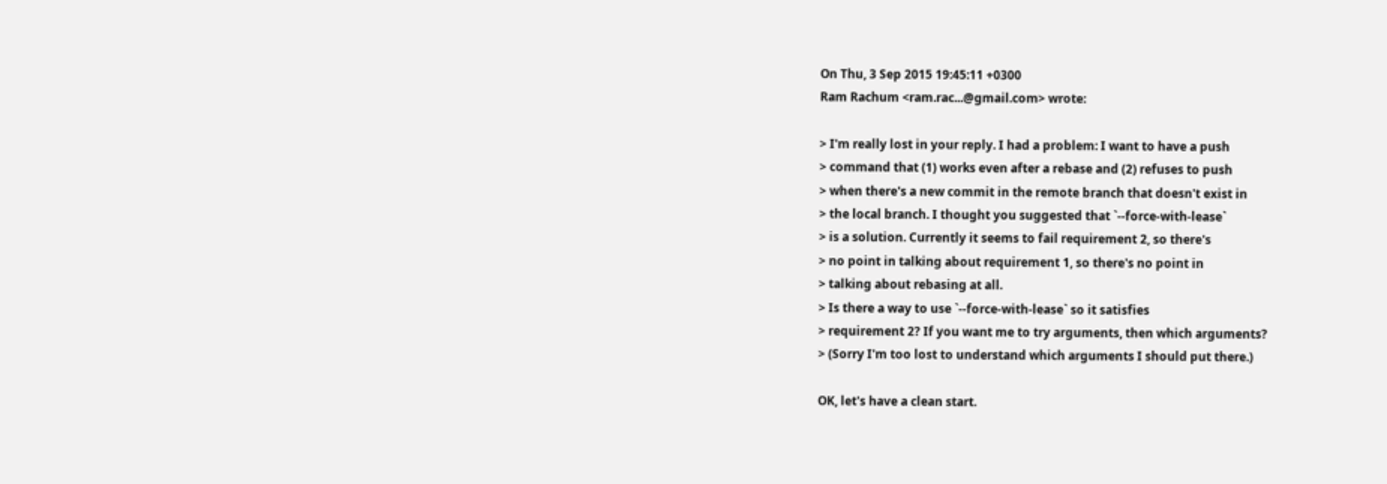On Thu, 3 Sep 2015 19:45:11 +0300
Ram Rachum <ram.rac...@gmail.com> wrote:

> I'm really lost in your reply. I had a problem: I want to have a push
> command that (1) works even after a rebase and (2) refuses to push
> when there's a new commit in the remote branch that doesn't exist in
> the local branch. I thought you suggested that `--force-with-lease`
> is a solution. Currently it seems to fail requirement 2, so there's
> no point in talking about requirement 1, so there's no point in
> talking about rebasing at all.
> Is there a way to use `--force-with-lease` so it satisfies
> requirement 2? If you want me to try arguments, then which arguments?
> (Sorry I'm too lost to understand which arguments I should put there.)

OK, let's have a clean start.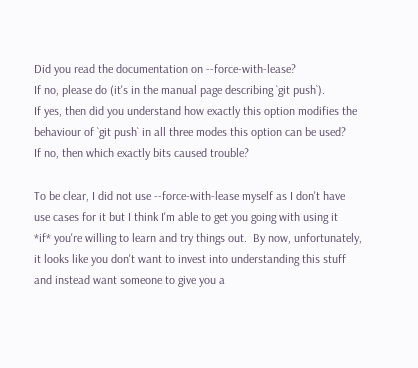Did you read the documentation on --force-with-lease?
If no, please do (it's in the manual page describing `git push`).
If yes, then did you understand how exactly this option modifies the
behaviour of `git push` in all three modes this option can be used?
If no, then which exactly bits caused trouble?

To be clear, I did not use --force-with-lease myself as I don't have
use cases for it but I think I'm able to get you going with using it
*if* you're willing to learn and try things out.  By now, unfortunately,
it looks like you don't want to invest into understanding this stuff
and instead want someone to give you a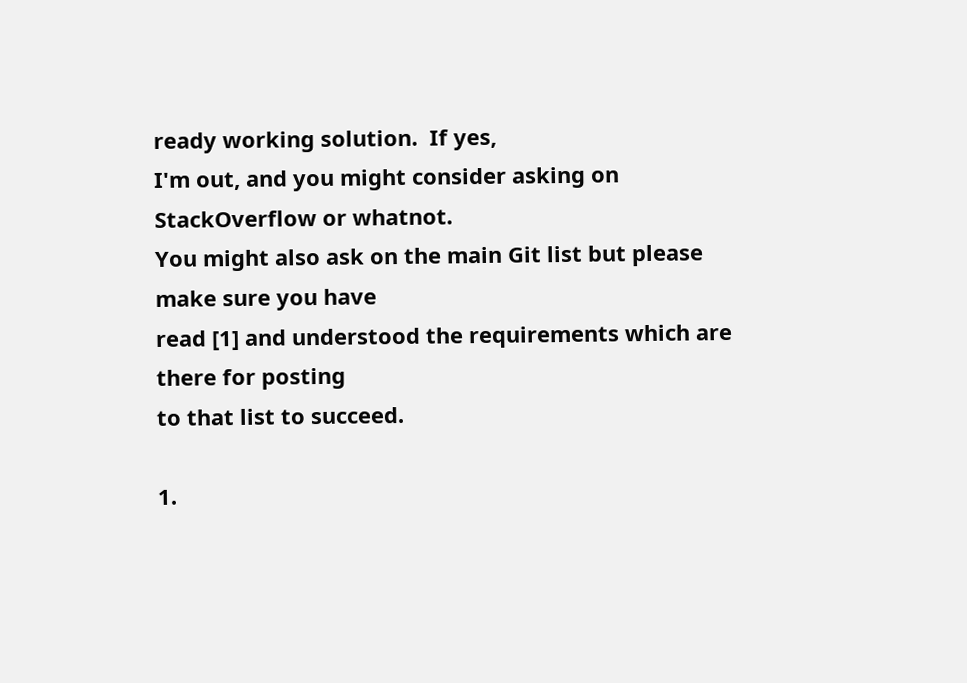ready working solution.  If yes,
I'm out, and you might consider asking on StackOverflow or whatnot.
You might also ask on the main Git list but please make sure you have
read [1] and understood the requirements which are there for posting
to that list to succeed.

1.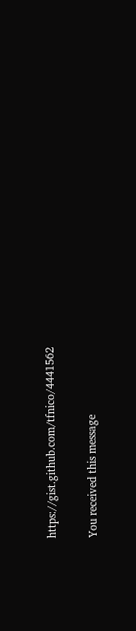https://gist.github.com/tfnico/4441562

You received this message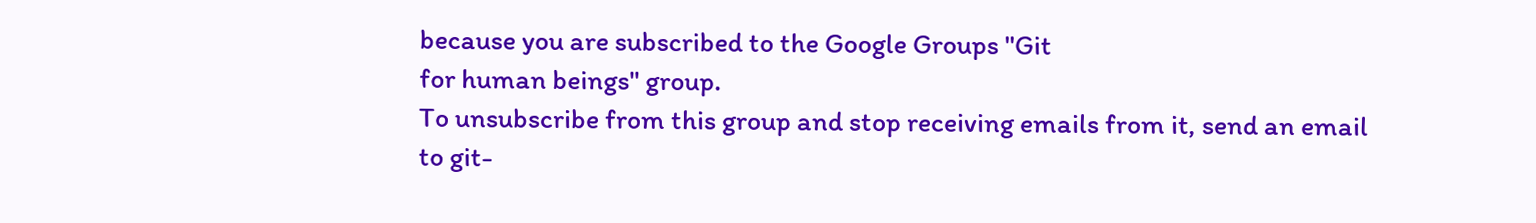because you are subscribed to the Google Groups "Git
for human beings" group.
To unsubscribe from this group and stop receiving emails from it, send an email
to git-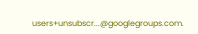users+unsubscr...@googlegroups.com.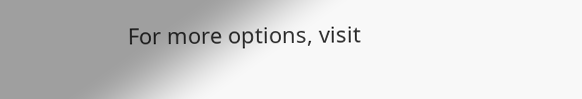For more options, visit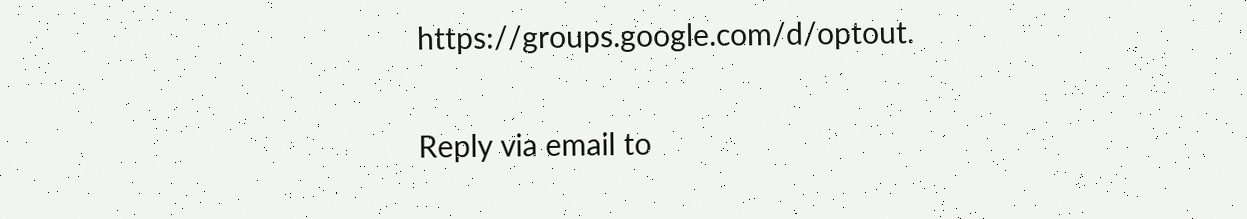https://groups.google.com/d/optout.

Reply via email to